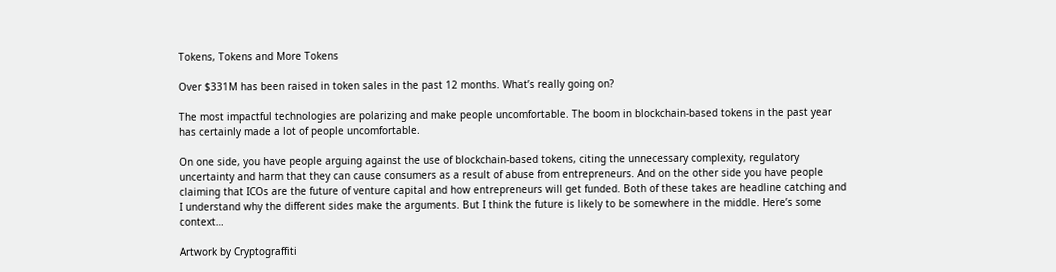Tokens, Tokens and More Tokens

Over $331M has been raised in token sales in the past 12 months. What’s really going on?

The most impactful technologies are polarizing and make people uncomfortable. The boom in blockchain-based tokens in the past year has certainly made a lot of people uncomfortable.

On one side, you have people arguing against the use of blockchain-based tokens, citing the unnecessary complexity, regulatory uncertainty and harm that they can cause consumers as a result of abuse from entrepreneurs. And on the other side you have people claiming that ICOs are the future of venture capital and how entrepreneurs will get funded. Both of these takes are headline catching and I understand why the different sides make the arguments. But I think the future is likely to be somewhere in the middle. Here’s some context…

Artwork by Cryptograffiti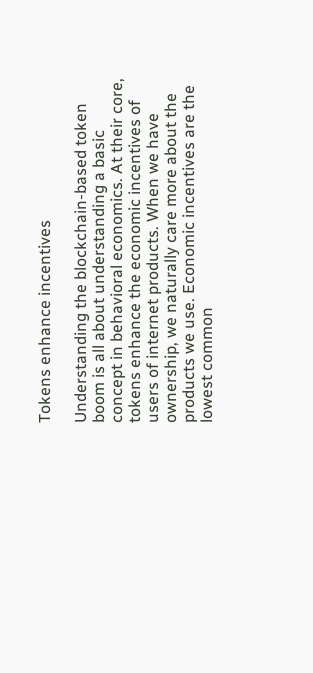Tokens enhance incentives

Understanding the blockchain-based token boom is all about understanding a basic concept in behavioral economics. At their core, tokens enhance the economic incentives of users of internet products. When we have ownership, we naturally care more about the products we use. Economic incentives are the lowest common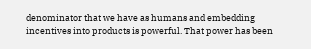denominator that we have as humans and embedding incentives into products is powerful. That power has been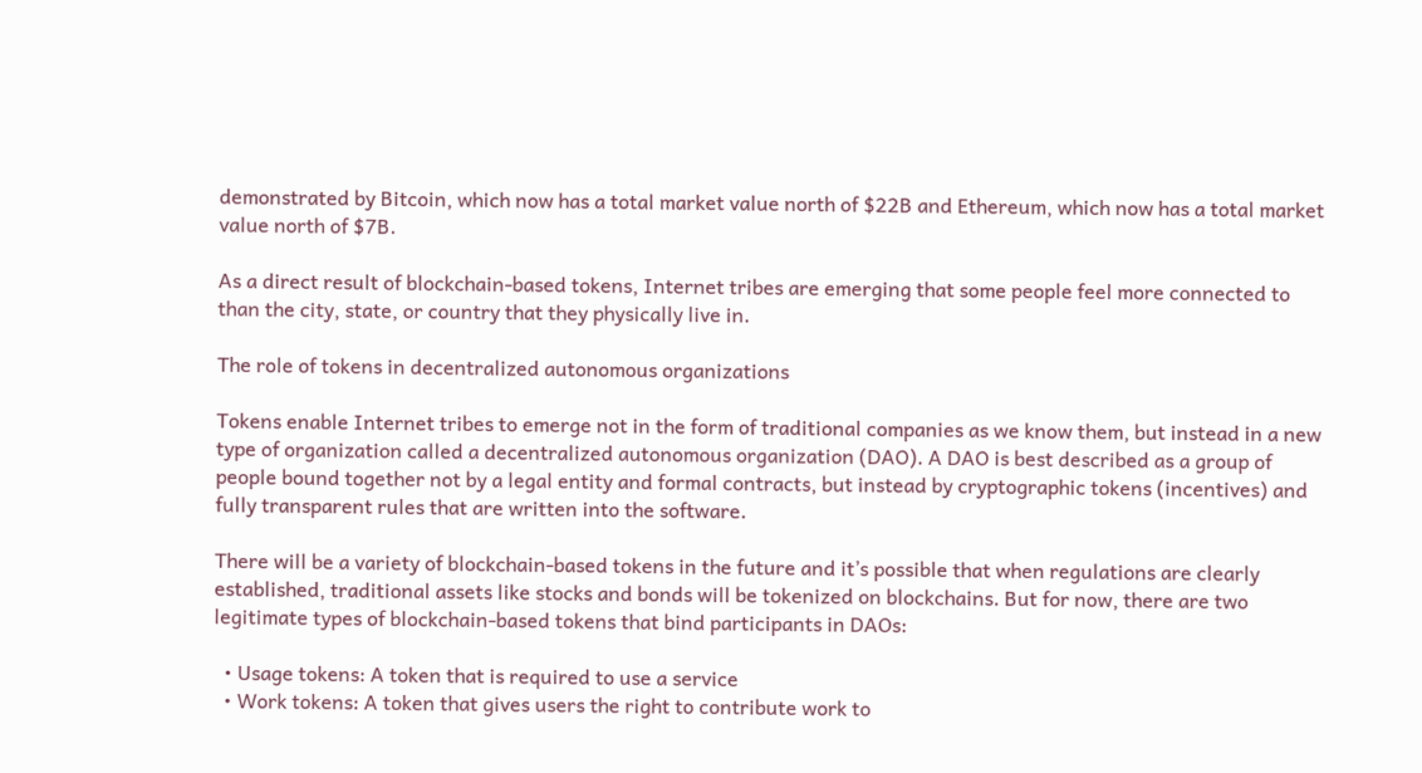demonstrated by Bitcoin, which now has a total market value north of $22B and Ethereum, which now has a total market value north of $7B.

As a direct result of blockchain-based tokens, Internet tribes are emerging that some people feel more connected to than the city, state, or country that they physically live in.

The role of tokens in decentralized autonomous organizations

Tokens enable Internet tribes to emerge not in the form of traditional companies as we know them, but instead in a new type of organization called a decentralized autonomous organization (DAO). A DAO is best described as a group of people bound together not by a legal entity and formal contracts, but instead by cryptographic tokens (incentives) and fully transparent rules that are written into the software.

There will be a variety of blockchain-based tokens in the future and it’s possible that when regulations are clearly established, traditional assets like stocks and bonds will be tokenized on blockchains. But for now, there are two legitimate types of blockchain-based tokens that bind participants in DAOs:

  • Usage tokens: A token that is required to use a service
  • Work tokens: A token that gives users the right to contribute work to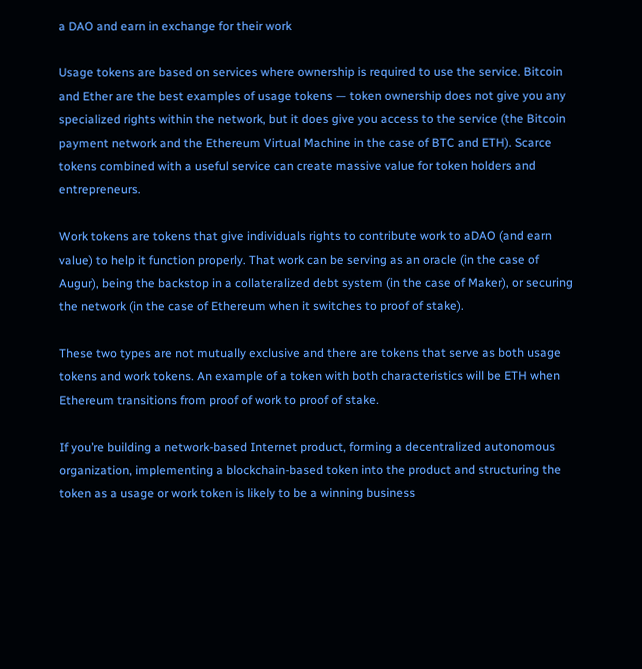a DAO and earn in exchange for their work

Usage tokens are based on services where ownership is required to use the service. Bitcoin and Ether are the best examples of usage tokens — token ownership does not give you any specialized rights within the network, but it does give you access to the service (the Bitcoin payment network and the Ethereum Virtual Machine in the case of BTC and ETH). Scarce tokens combined with a useful service can create massive value for token holders and entrepreneurs.

Work tokens are tokens that give individuals rights to contribute work to aDAO (and earn value) to help it function properly. That work can be serving as an oracle (in the case of Augur), being the backstop in a collateralized debt system (in the case of Maker), or securing the network (in the case of Ethereum when it switches to proof of stake).

These two types are not mutually exclusive and there are tokens that serve as both usage tokens and work tokens. An example of a token with both characteristics will be ETH when Ethereum transitions from proof of work to proof of stake.

If you’re building a network-based Internet product, forming a decentralized autonomous organization, implementing a blockchain-based token into the product and structuring the token as a usage or work token is likely to be a winning business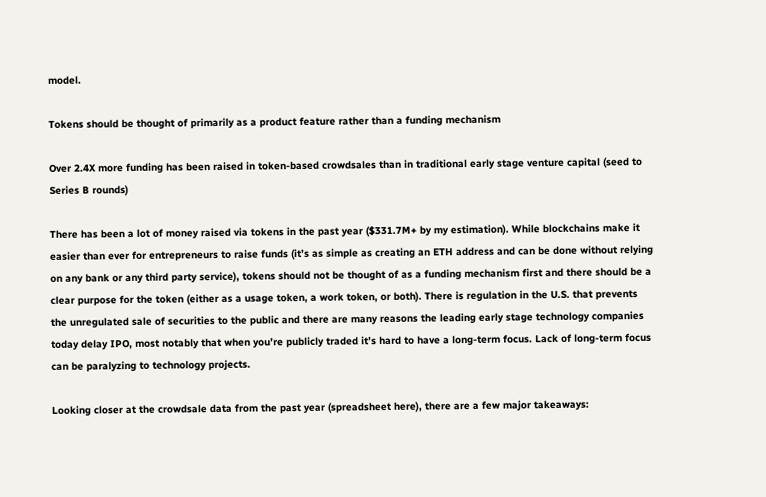model.

Tokens should be thought of primarily as a product feature rather than a funding mechanism

Over 2.4X more funding has been raised in token-based crowdsales than in traditional early stage venture capital (seed to Series B rounds)

There has been a lot of money raised via tokens in the past year ($331.7M+ by my estimation). While blockchains make it easier than ever for entrepreneurs to raise funds (it’s as simple as creating an ETH address and can be done without relying on any bank or any third party service), tokens should not be thought of as a funding mechanism first and there should be a clear purpose for the token (either as a usage token, a work token, or both). There is regulation in the U.S. that prevents the unregulated sale of securities to the public and there are many reasons the leading early stage technology companies today delay IPO, most notably that when you’re publicly traded it’s hard to have a long-term focus. Lack of long-term focus can be paralyzing to technology projects.

Looking closer at the crowdsale data from the past year (spreadsheet here), there are a few major takeaways: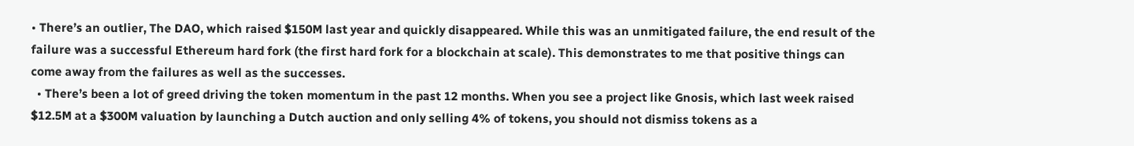• There’s an outlier, The DAO, which raised $150M last year and quickly disappeared. While this was an unmitigated failure, the end result of the failure was a successful Ethereum hard fork (the first hard fork for a blockchain at scale). This demonstrates to me that positive things can come away from the failures as well as the successes.
  • There’s been a lot of greed driving the token momentum in the past 12 months. When you see a project like Gnosis, which last week raised $12.5M at a $300M valuation by launching a Dutch auction and only selling 4% of tokens, you should not dismiss tokens as a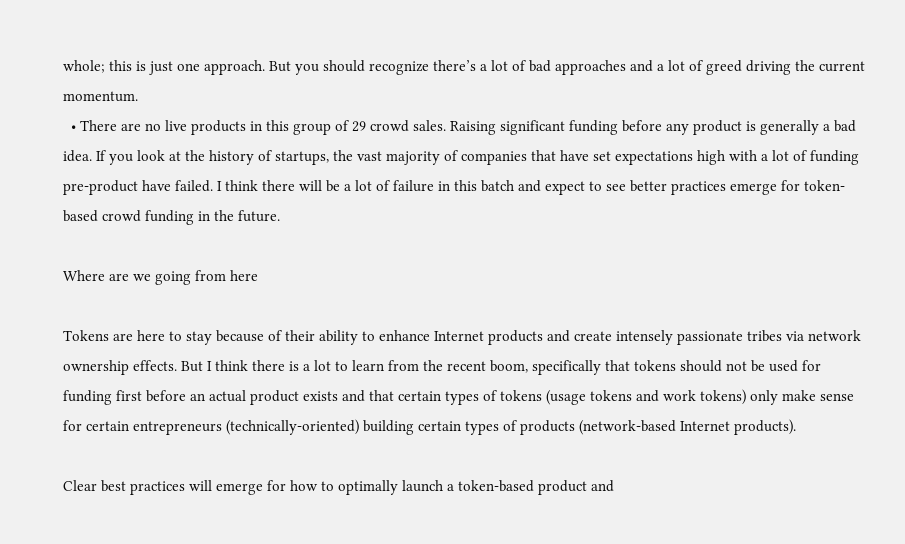whole; this is just one approach. But you should recognize there’s a lot of bad approaches and a lot of greed driving the current momentum.
  • There are no live products in this group of 29 crowd sales. Raising significant funding before any product is generally a bad idea. If you look at the history of startups, the vast majority of companies that have set expectations high with a lot of funding pre-product have failed. I think there will be a lot of failure in this batch and expect to see better practices emerge for token-based crowd funding in the future.

Where are we going from here

Tokens are here to stay because of their ability to enhance Internet products and create intensely passionate tribes via network ownership effects. But I think there is a lot to learn from the recent boom, specifically that tokens should not be used for funding first before an actual product exists and that certain types of tokens (usage tokens and work tokens) only make sense for certain entrepreneurs (technically-oriented) building certain types of products (network-based Internet products).

Clear best practices will emerge for how to optimally launch a token-based product and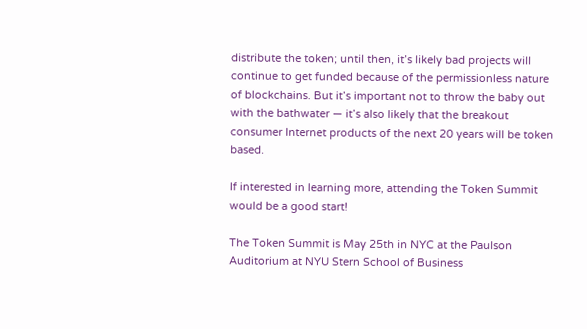distribute the token; until then, it’s likely bad projects will continue to get funded because of the permissionless nature of blockchains. But it’s important not to throw the baby out with the bathwater — it’s also likely that the breakout consumer Internet products of the next 20 years will be token based.

If interested in learning more, attending the Token Summit would be a good start!

The Token Summit is May 25th in NYC at the Paulson Auditorium at NYU Stern School of Business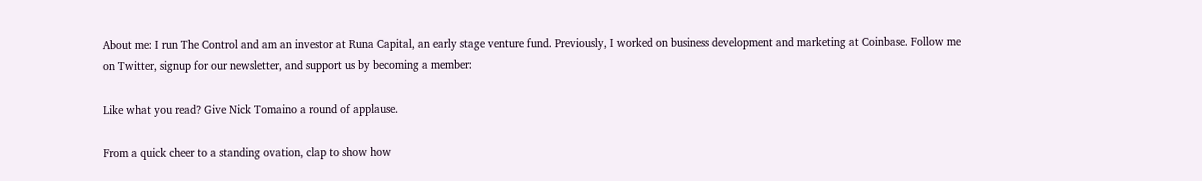About me: I run The Control and am an investor at Runa Capital, an early stage venture fund. Previously, I worked on business development and marketing at Coinbase. Follow me on Twitter, signup for our newsletter, and support us by becoming a member:

Like what you read? Give Nick Tomaino a round of applause.

From a quick cheer to a standing ovation, clap to show how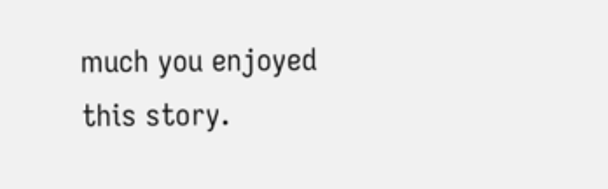much you enjoyed this story.